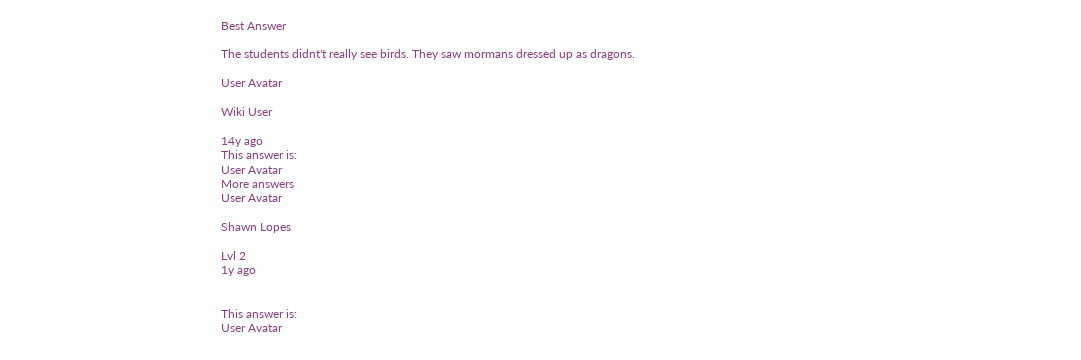Best Answer

The students didnt't really see birds. They saw mormans dressed up as dragons.

User Avatar

Wiki User

14y ago
This answer is:
User Avatar
More answers
User Avatar

Shawn Lopes

Lvl 2
1y ago


This answer is:
User Avatar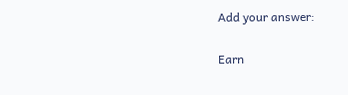Add your answer:

Earn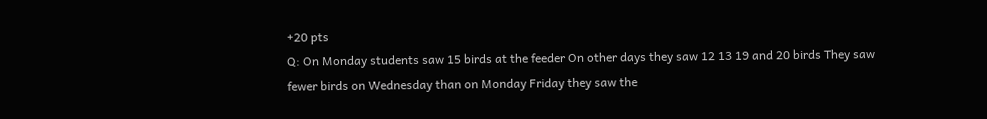+20 pts
Q: On Monday students saw 15 birds at the feeder On other days they saw 12 13 19 and 20 birds They saw fewer birds on Wednesday than on Monday Friday they saw the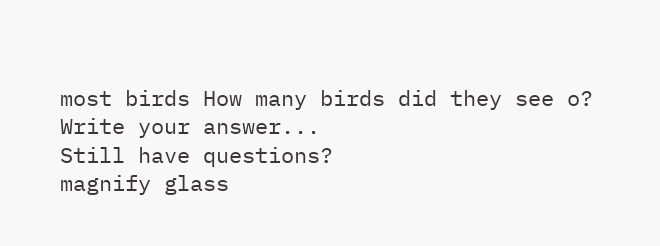most birds How many birds did they see o?
Write your answer...
Still have questions?
magnify glass